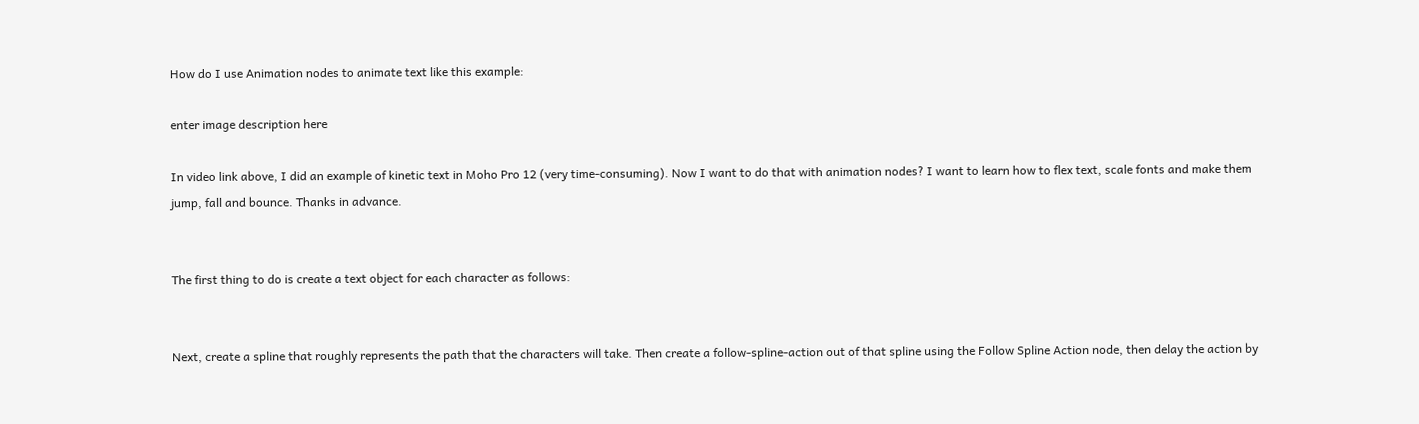How do I use Animation nodes to animate text like this example:

enter image description here

In video link above, I did an example of kinetic text in Moho Pro 12 (very time-consuming). Now I want to do that with animation nodes? I want to learn how to flex text, scale fonts and make them jump, fall and bounce. Thanks in advance.


The first thing to do is create a text object for each character as follows:


Next, create a spline that roughly represents the path that the characters will take. Then create a follow-spline-action out of that spline using the Follow Spline Action node, then delay the action by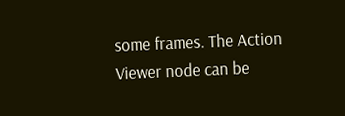some frames. The Action Viewer node can be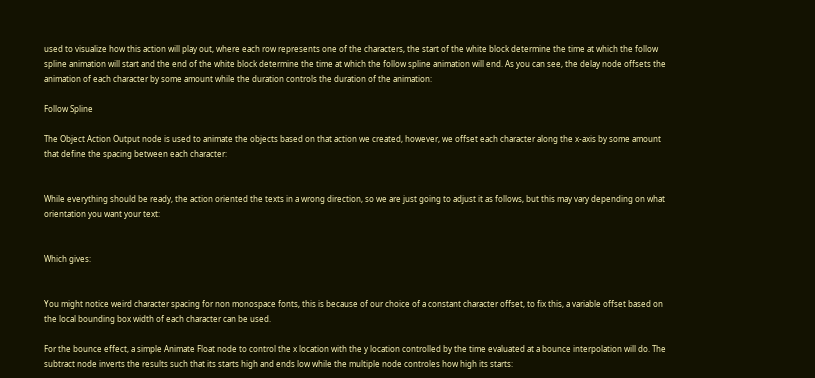used to visualize how this action will play out, where each row represents one of the characters, the start of the white block determine the time at which the follow spline animation will start and the end of the white block determine the time at which the follow spline animation will end. As you can see, the delay node offsets the animation of each character by some amount while the duration controls the duration of the animation:

Follow Spline

The Object Action Output node is used to animate the objects based on that action we created, however, we offset each character along the x-axis by some amount that define the spacing between each character:


While everything should be ready, the action oriented the texts in a wrong direction, so we are just going to adjust it as follows, but this may vary depending on what orientation you want your text:


Which gives:


You might notice weird character spacing for non monospace fonts, this is because of our choice of a constant character offset, to fix this, a variable offset based on the local bounding box width of each character can be used.

For the bounce effect, a simple Animate Float node to control the x location with the y location controlled by the time evaluated at a bounce interpolation will do. The subtract node inverts the results such that its starts high and ends low while the multiple node controles how high its starts: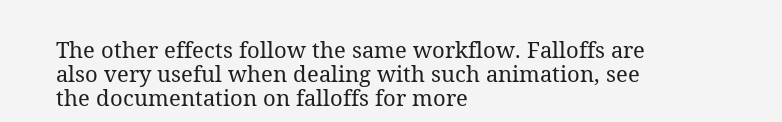The other effects follow the same workflow. Falloffs are also very useful when dealing with such animation, see the documentation on falloffs for more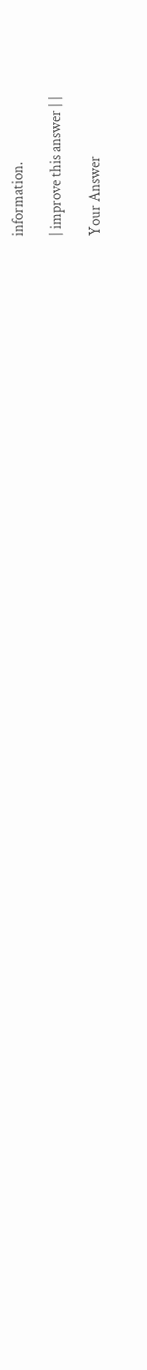information.

| improve this answer | |

Your Answer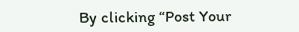By clicking “Post Your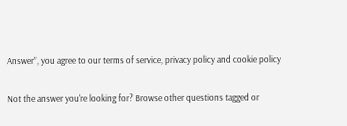Answer”, you agree to our terms of service, privacy policy and cookie policy

Not the answer you're looking for? Browse other questions tagged or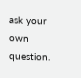ask your own question.